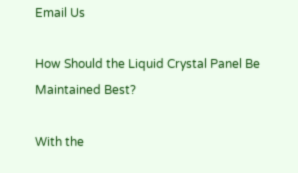Email Us

How Should the Liquid Crystal Panel Be Maintained Best?

With the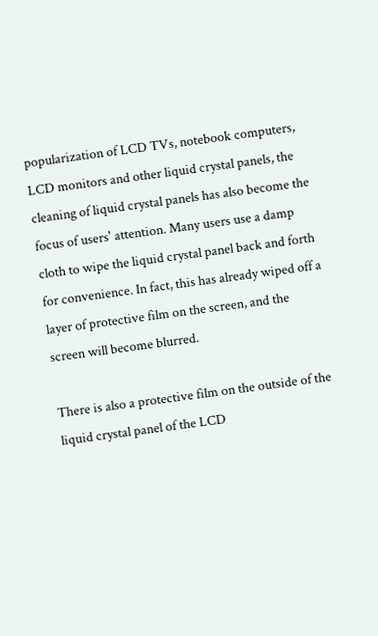popularization of LCD TVs, notebook computers, LCD monitors and other liquid crystal panels, the cleaning of liquid crystal panels has also become the focus of users' attention. Many users use a damp cloth to wipe the liquid crystal panel back and forth for convenience. In fact, this has already wiped off a layer of protective film on the screen, and the screen will become blurred.

There is also a protective film on the outside of the liquid crystal panel of the LCD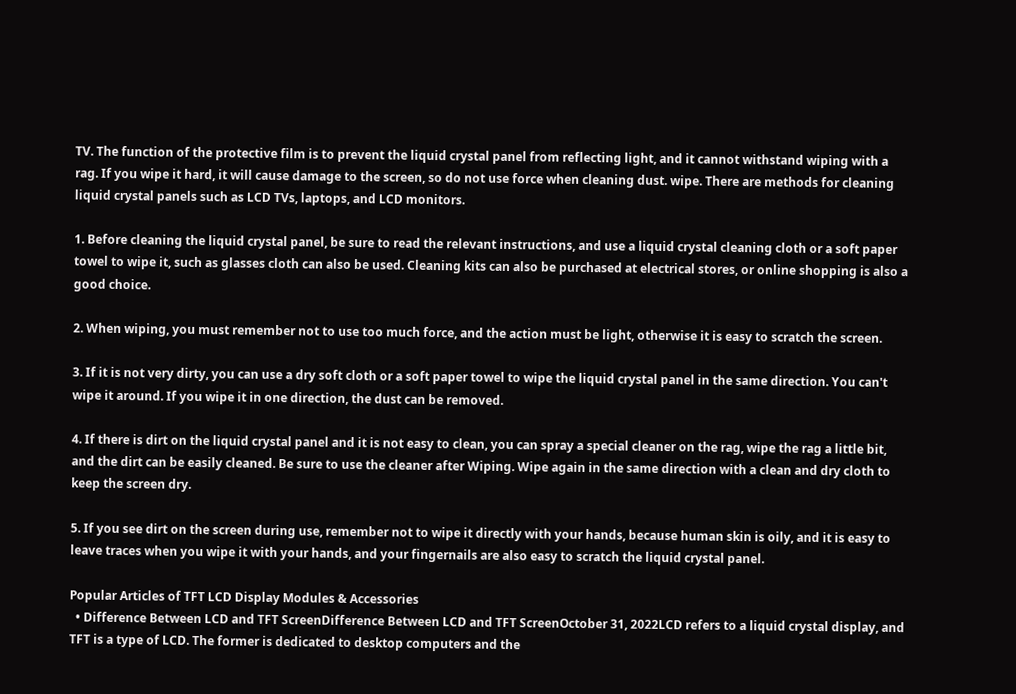TV. The function of the protective film is to prevent the liquid crystal panel from reflecting light, and it cannot withstand wiping with a rag. If you wipe it hard, it will cause damage to the screen, so do not use force when cleaning dust. wipe. There are methods for cleaning liquid crystal panels such as LCD TVs, laptops, and LCD monitors.

1. Before cleaning the liquid crystal panel, be sure to read the relevant instructions, and use a liquid crystal cleaning cloth or a soft paper towel to wipe it, such as glasses cloth can also be used. Cleaning kits can also be purchased at electrical stores, or online shopping is also a good choice.

2. When wiping, you must remember not to use too much force, and the action must be light, otherwise it is easy to scratch the screen.

3. If it is not very dirty, you can use a dry soft cloth or a soft paper towel to wipe the liquid crystal panel in the same direction. You can't wipe it around. If you wipe it in one direction, the dust can be removed.

4. If there is dirt on the liquid crystal panel and it is not easy to clean, you can spray a special cleaner on the rag, wipe the rag a little bit, and the dirt can be easily cleaned. Be sure to use the cleaner after Wiping. Wipe again in the same direction with a clean and dry cloth to keep the screen dry.

5. If you see dirt on the screen during use, remember not to wipe it directly with your hands, because human skin is oily, and it is easy to leave traces when you wipe it with your hands, and your fingernails are also easy to scratch the liquid crystal panel.

Popular Articles of TFT LCD Display Modules & Accessories
  • Difference Between LCD and TFT ScreenDifference Between LCD and TFT ScreenOctober 31, 2022LCD refers to a liquid crystal display, and TFT is a type of LCD. The former is dedicated to desktop computers and the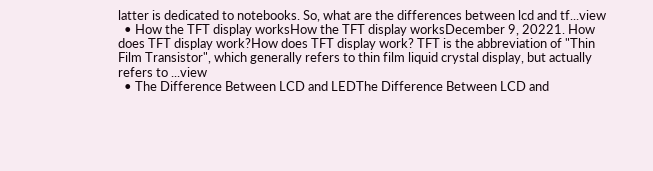latter is dedicated to notebooks. So, what are the differences between lcd and tf...view
  • How the TFT display worksHow the TFT display worksDecember 9, 20221. How does TFT display work?How does TFT display work? TFT is the abbreviation of "Thin Film Transistor", which generally refers to thin film liquid crystal display, but actually refers to ...view
  • The Difference Between LCD and LEDThe Difference Between LCD and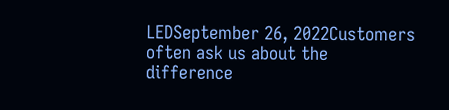LEDSeptember 26, 2022Customers often ask us about the difference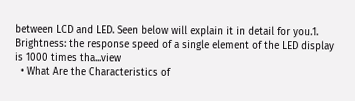between LCD and LED. Seen below will explain it in detail for you.1. Brightness: the response speed of a single element of the LED display is 1000 times tha...view
  • What Are the Characteristics of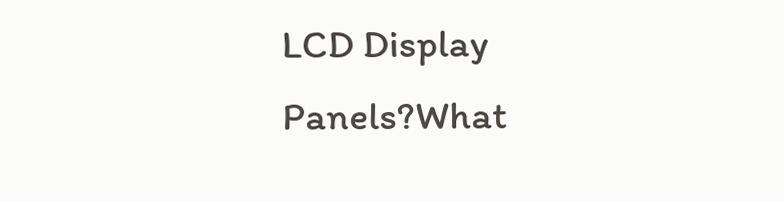LCD Display Panels?What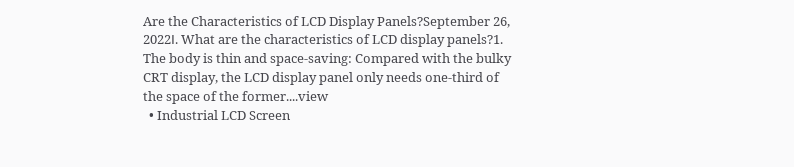Are the Characteristics of LCD Display Panels?September 26, 2022Ⅰ. What are the characteristics of LCD display panels?1. The body is thin and space-saving: Compared with the bulky CRT display, the LCD display panel only needs one-third of the space of the former....view
  • Industrial LCD Screen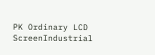PK Ordinary LCD ScreenIndustrial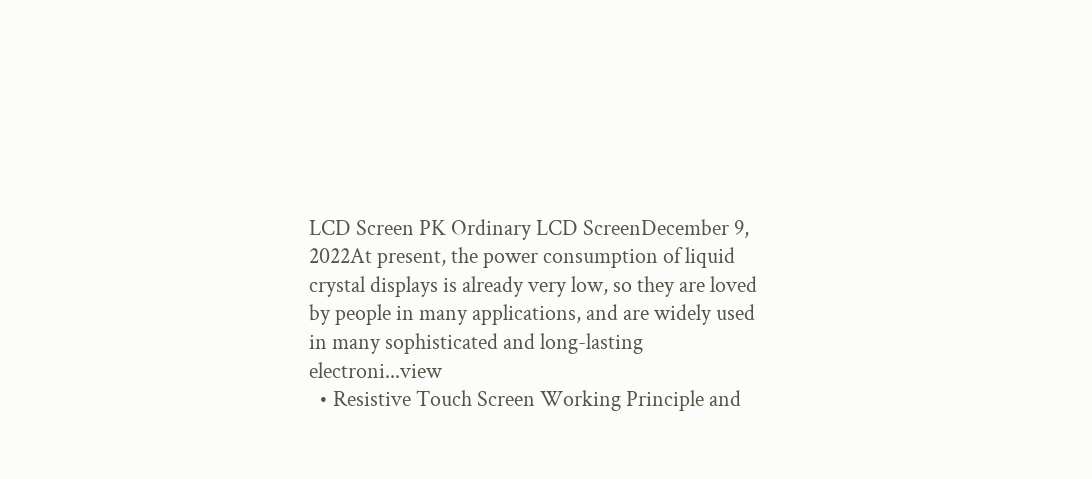LCD Screen PK Ordinary LCD ScreenDecember 9, 2022At present, the power consumption of liquid crystal displays is already very low, so they are loved by people in many applications, and are widely used in many sophisticated and long-lasting electroni...view
  • Resistive Touch Screen Working Principle and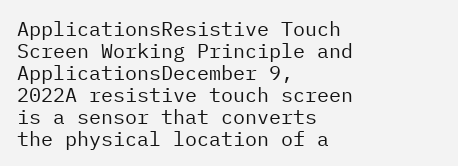ApplicationsResistive Touch Screen Working Principle and ApplicationsDecember 9, 2022A resistive touch screen is a sensor that converts the physical location of a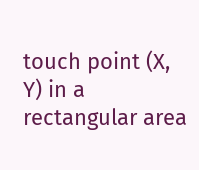touch point (X, Y) in a rectangular area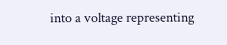into a voltage representing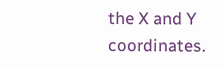the X and Y coordinates.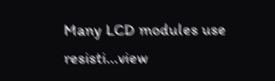Many LCD modules use resisti...view